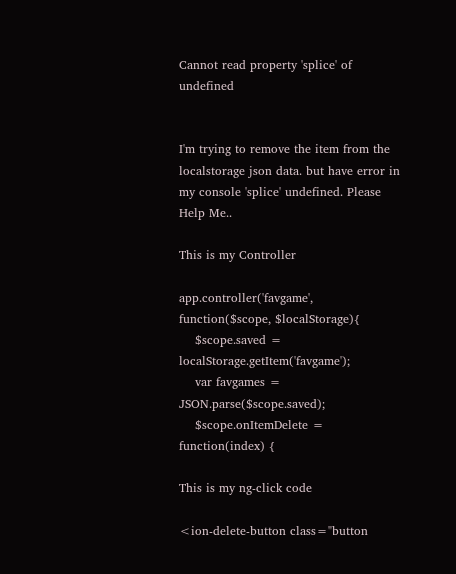Cannot read property 'splice' of undefined


I'm trying to remove the item from the localstorage json data. but have error in my console 'splice' undefined. Please Help Me..

This is my Controller

app.controller('favgame', function($scope, $localStorage){
    $scope.saved = localStorage.getItem('favgame');
    var favgames = JSON.parse($scope.saved);
    $scope.onItemDelete = function(index) {

This is my ng-click code

<ion-delete-button class="button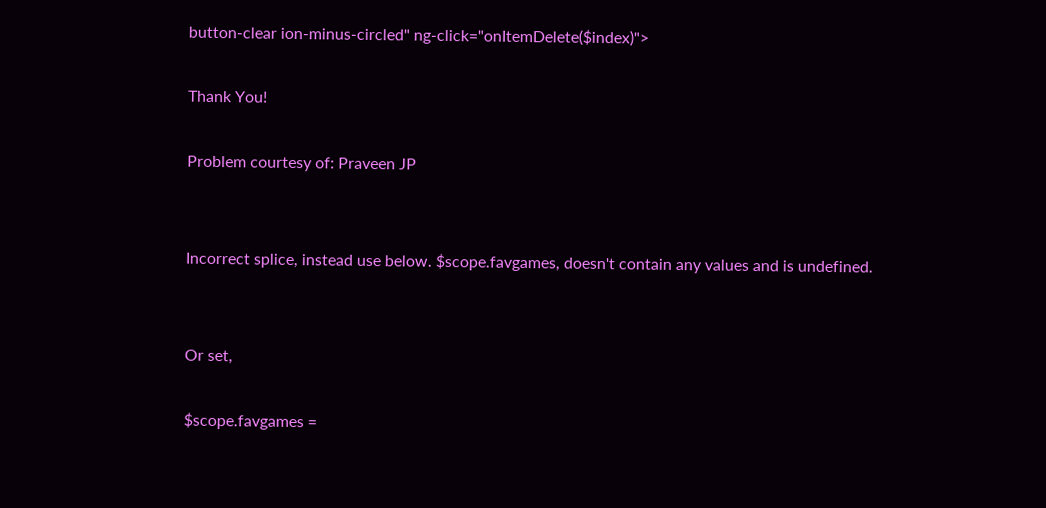button-clear ion-minus-circled" ng-click="onItemDelete($index)">

Thank You!

Problem courtesy of: Praveen JP


Incorrect splice, instead use below. $scope.favgames, doesn't contain any values and is undefined.


Or set,

$scope.favgames =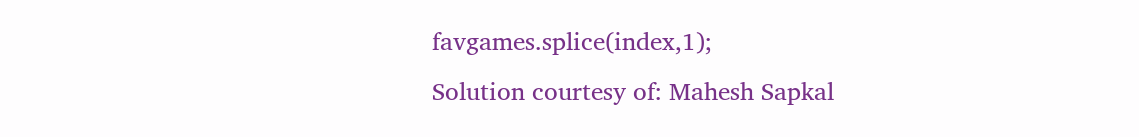favgames.splice(index,1);
Solution courtesy of: Mahesh Sapkal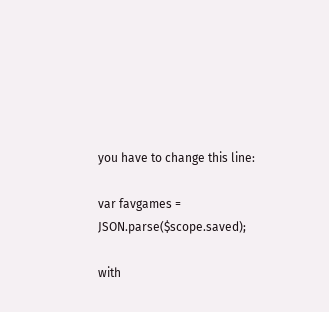you have to change this line:

var favgames = JSON.parse($scope.saved);

with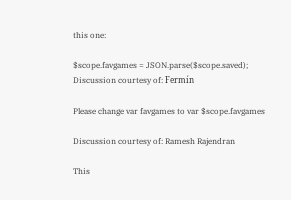this one:

$scope.favgames = JSON.parse($scope.saved);
Discussion courtesy of: Fermín

Please change var favgames to var $scope.favgames

Discussion courtesy of: Ramesh Rajendran

This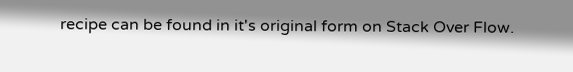recipe can be found in it's original form on Stack Over Flow.